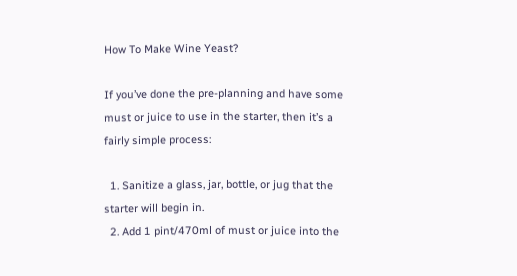How To Make Wine Yeast?

If you’ve done the pre-planning and have some must or juice to use in the starter, then it’s a fairly simple process:

  1. Sanitize a glass, jar, bottle, or jug that the starter will begin in.
  2. Add 1 pint/470ml of must or juice into the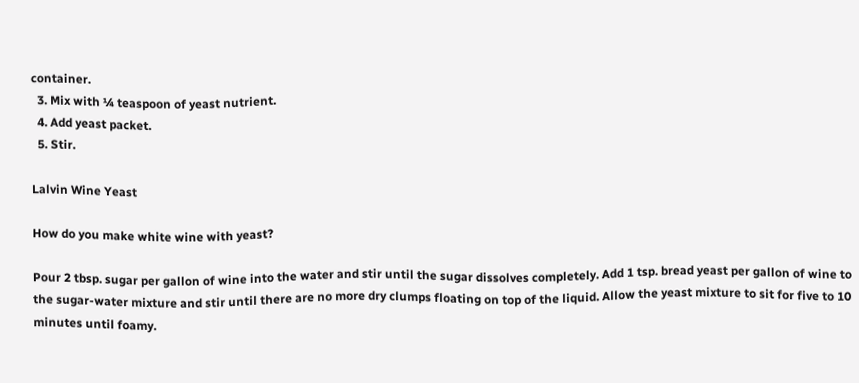container.
  3. Mix with ¼ teaspoon of yeast nutrient.
  4. Add yeast packet.
  5. Stir.

Lalvin Wine Yeast

How do you make white wine with yeast?

Pour 2 tbsp. sugar per gallon of wine into the water and stir until the sugar dissolves completely. Add 1 tsp. bread yeast per gallon of wine to the sugar-water mixture and stir until there are no more dry clumps floating on top of the liquid. Allow the yeast mixture to sit for five to 10 minutes until foamy.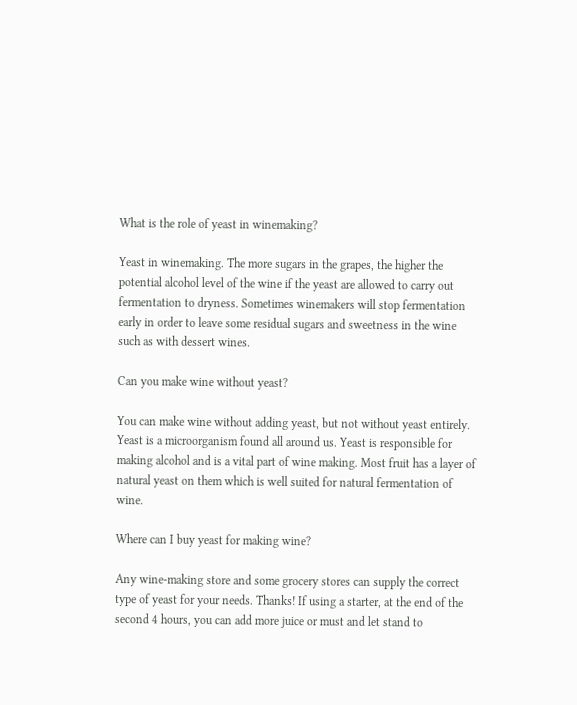What is the role of yeast in winemaking?

Yeast in winemaking. The more sugars in the grapes, the higher the potential alcohol level of the wine if the yeast are allowed to carry out fermentation to dryness. Sometimes winemakers will stop fermentation early in order to leave some residual sugars and sweetness in the wine such as with dessert wines.

Can you make wine without yeast?

You can make wine without adding yeast, but not without yeast entirely. Yeast is a microorganism found all around us. Yeast is responsible for making alcohol and is a vital part of wine making. Most fruit has a layer of natural yeast on them which is well suited for natural fermentation of wine.

Where can I buy yeast for making wine?

Any wine-making store and some grocery stores can supply the correct type of yeast for your needs. Thanks! If using a starter, at the end of the second 4 hours, you can add more juice or must and let stand to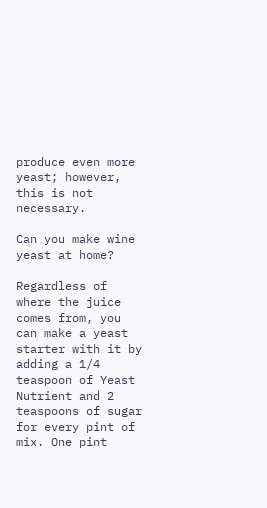produce even more yeast; however, this is not necessary.

Can you make wine yeast at home?

Regardless of where the juice comes from, you can make a yeast starter with it by adding a 1/4 teaspoon of Yeast Nutrient and 2 teaspoons of sugar for every pint of mix. One pint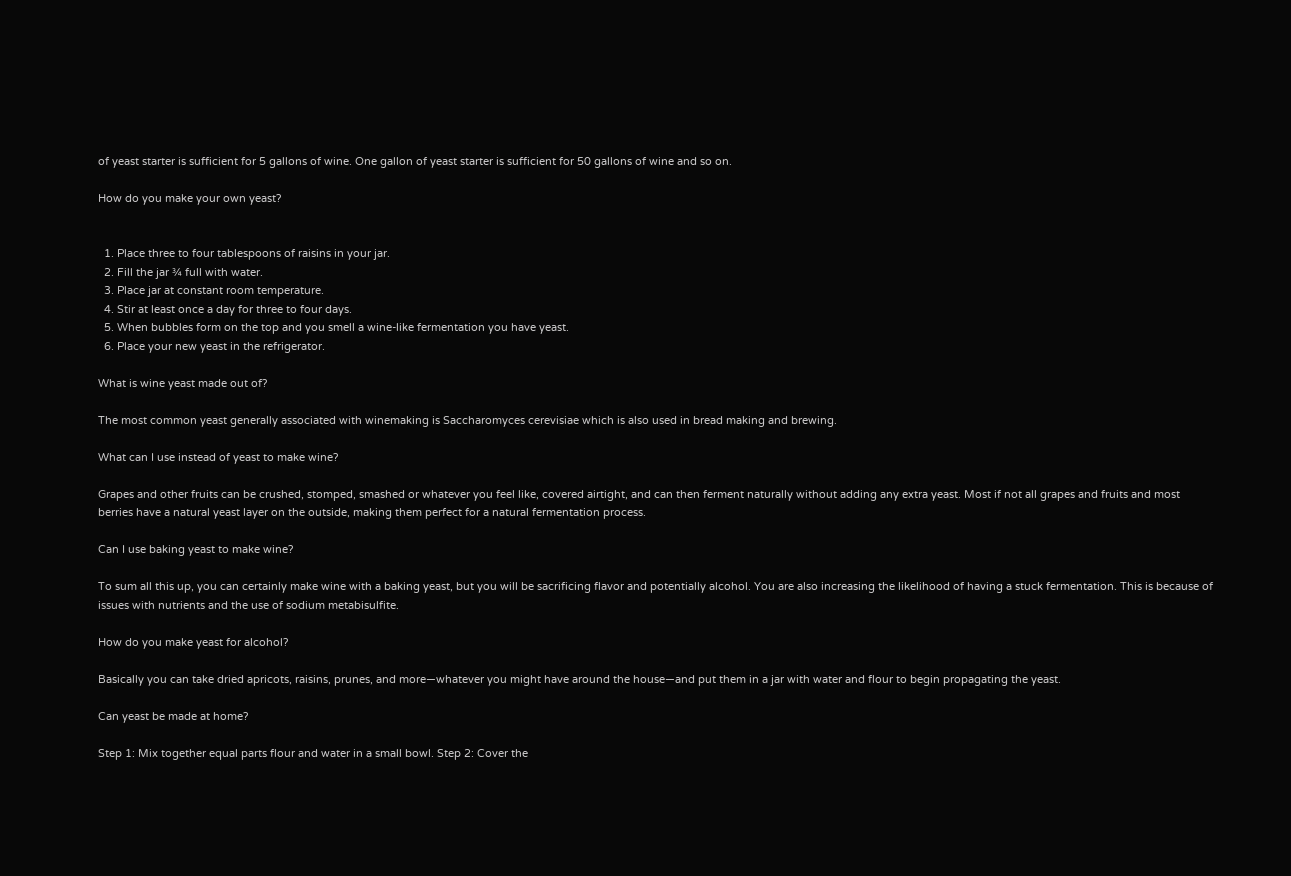of yeast starter is sufficient for 5 gallons of wine. One gallon of yeast starter is sufficient for 50 gallons of wine and so on.

How do you make your own yeast?


  1. Place three to four tablespoons of raisins in your jar.
  2. Fill the jar ¾ full with water.
  3. Place jar at constant room temperature.
  4. Stir at least once a day for three to four days.
  5. When bubbles form on the top and you smell a wine-like fermentation you have yeast.
  6. Place your new yeast in the refrigerator.

What is wine yeast made out of?

The most common yeast generally associated with winemaking is Saccharomyces cerevisiae which is also used in bread making and brewing.

What can I use instead of yeast to make wine?

Grapes and other fruits can be crushed, stomped, smashed or whatever you feel like, covered airtight, and can then ferment naturally without adding any extra yeast. Most if not all grapes and fruits and most berries have a natural yeast layer on the outside, making them perfect for a natural fermentation process.

Can I use baking yeast to make wine?

To sum all this up, you can certainly make wine with a baking yeast, but you will be sacrificing flavor and potentially alcohol. You are also increasing the likelihood of having a stuck fermentation. This is because of issues with nutrients and the use of sodium metabisulfite.

How do you make yeast for alcohol?

Basically you can take dried apricots, raisins, prunes, and more—whatever you might have around the house—and put them in a jar with water and flour to begin propagating the yeast.

Can yeast be made at home?

Step 1: Mix together equal parts flour and water in a small bowl. Step 2: Cover the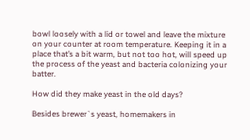bowl loosely with a lid or towel and leave the mixture on your counter at room temperature. Keeping it in a place that’s a bit warm, but not too hot, will speed up the process of the yeast and bacteria colonizing your batter.

How did they make yeast in the old days?

Besides brewer`s yeast, homemakers in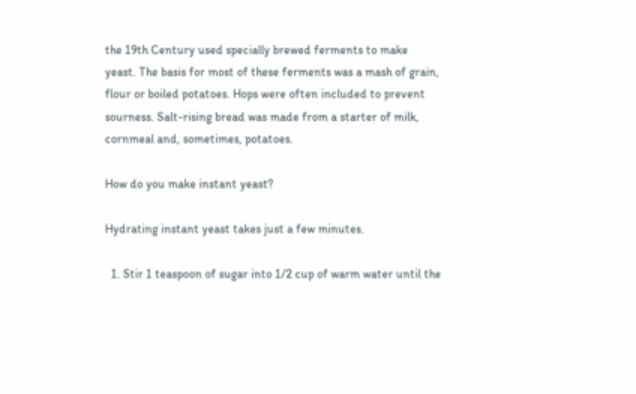the 19th Century used specially brewed ferments to make yeast. The basis for most of these ferments was a mash of grain, flour or boiled potatoes. Hops were often included to prevent sourness. Salt-rising bread was made from a starter of milk, cornmeal and, sometimes, potatoes.

How do you make instant yeast?

Hydrating instant yeast takes just a few minutes.

  1. Stir 1 teaspoon of sugar into 1/2 cup of warm water until the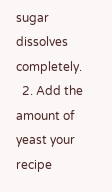sugar dissolves completely.
  2. Add the amount of yeast your recipe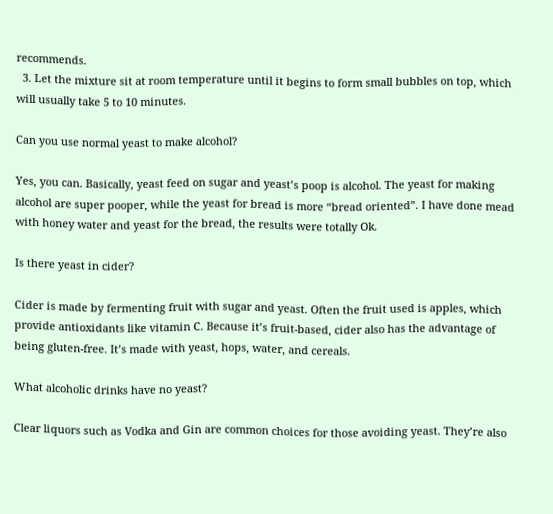recommends.
  3. Let the mixture sit at room temperature until it begins to form small bubbles on top, which will usually take 5 to 10 minutes.

Can you use normal yeast to make alcohol?

Yes, you can. Basically, yeast feed on sugar and yeast’s poop is alcohol. The yeast for making alcohol are super pooper, while the yeast for bread is more “bread oriented”. I have done mead with honey water and yeast for the bread, the results were totally Ok.

Is there yeast in cider?

Cider is made by fermenting fruit with sugar and yeast. Often the fruit used is apples, which provide antioxidants like vitamin C. Because it’s fruit-based, cider also has the advantage of being gluten-free. It’s made with yeast, hops, water, and cereals.

What alcoholic drinks have no yeast?

Clear liquors such as Vodka and Gin are common choices for those avoiding yeast. They’re also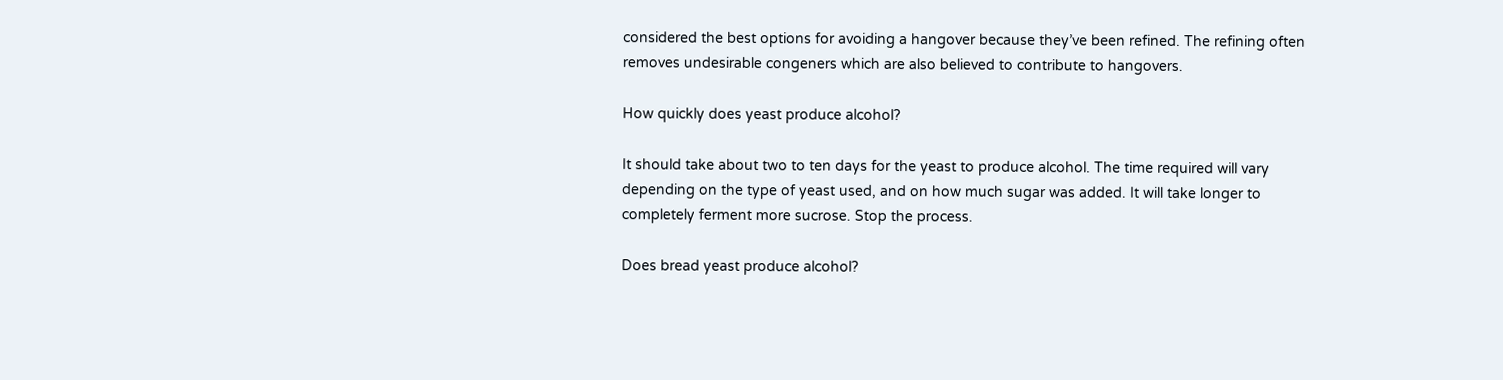considered the best options for avoiding a hangover because they’ve been refined. The refining often removes undesirable congeners which are also believed to contribute to hangovers.

How quickly does yeast produce alcohol?

It should take about two to ten days for the yeast to produce alcohol. The time required will vary depending on the type of yeast used, and on how much sugar was added. It will take longer to completely ferment more sucrose. Stop the process.

Does bread yeast produce alcohol?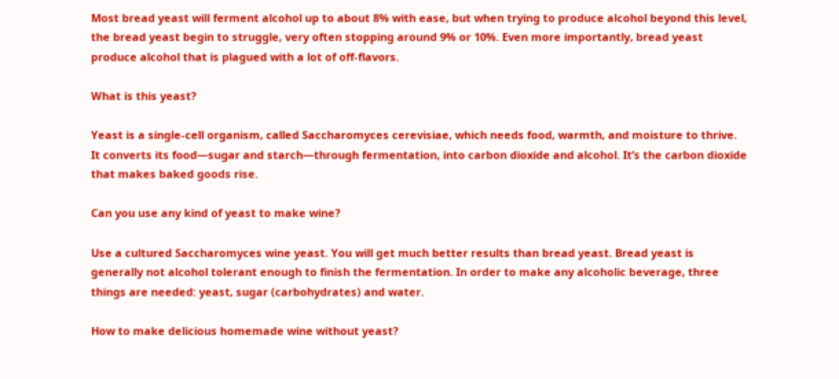Most bread yeast will ferment alcohol up to about 8% with ease, but when trying to produce alcohol beyond this level, the bread yeast begin to struggle, very often stopping around 9% or 10%. Even more importantly, bread yeast produce alcohol that is plagued with a lot of off-flavors.

What is this yeast?

Yeast is a single-cell organism, called Saccharomyces cerevisiae, which needs food, warmth, and moisture to thrive. It converts its food—sugar and starch—through fermentation, into carbon dioxide and alcohol. It’s the carbon dioxide that makes baked goods rise.

Can you use any kind of yeast to make wine?

Use a cultured Saccharomyces wine yeast. You will get much better results than bread yeast. Bread yeast is generally not alcohol tolerant enough to finish the fermentation. In order to make any alcoholic beverage, three things are needed: yeast, sugar (carbohydrates) and water.

How to make delicious homemade wine without yeast?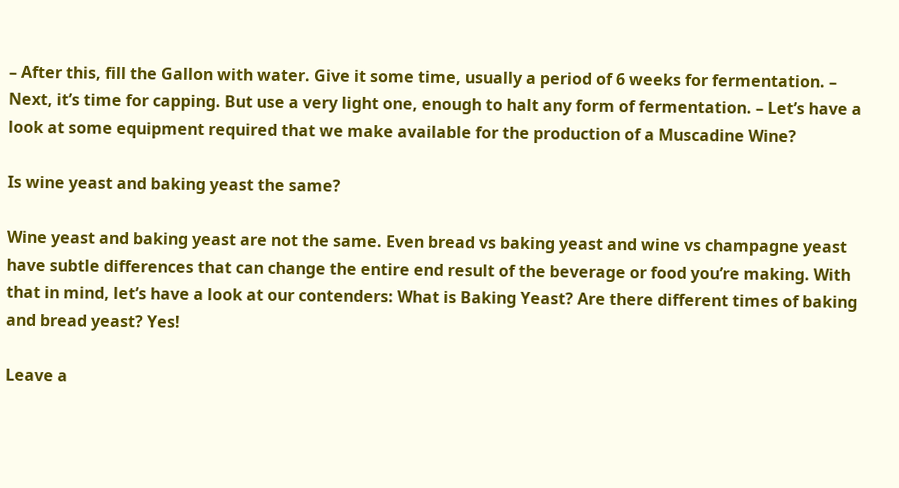– After this, fill the Gallon with water. Give it some time, usually a period of 6 weeks for fermentation. – Next, it’s time for capping. But use a very light one, enough to halt any form of fermentation. – Let’s have a look at some equipment required that we make available for the production of a Muscadine Wine?

Is wine yeast and baking yeast the same?

Wine yeast and baking yeast are not the same. Even bread vs baking yeast and wine vs champagne yeast have subtle differences that can change the entire end result of the beverage or food you’re making. With that in mind, let’s have a look at our contenders: What is Baking Yeast? Are there different times of baking and bread yeast? Yes!

Leave a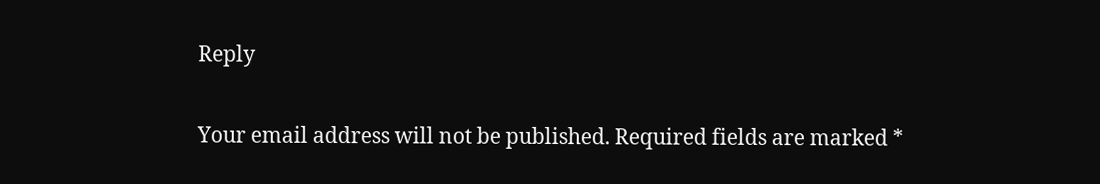Reply

Your email address will not be published. Required fields are marked *